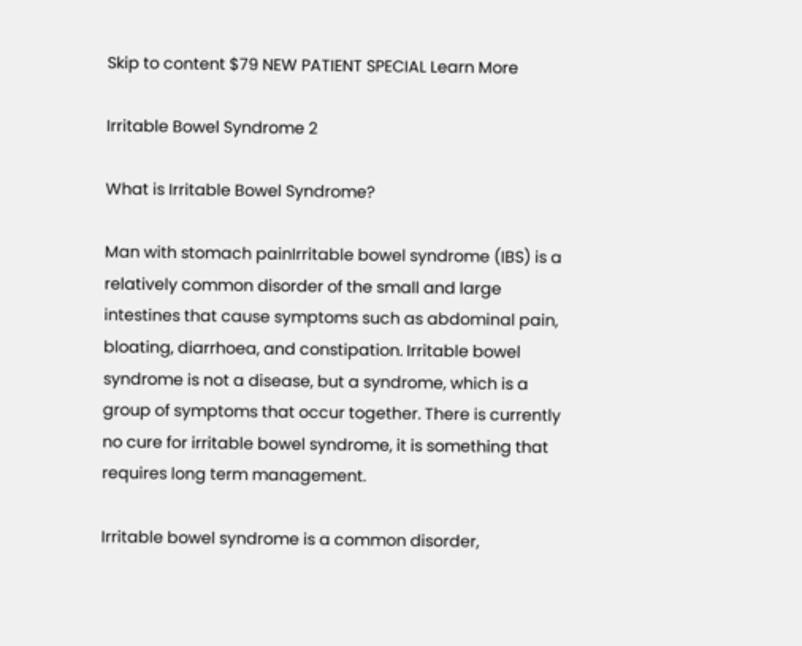Skip to content $79 NEW PATIENT SPECIAL Learn More

Irritable Bowel Syndrome 2

What is Irritable Bowel Syndrome?

Man with stomach painIrritable bowel syndrome (IBS) is a relatively common disorder of the small and large intestines that cause symptoms such as abdominal pain, bloating, diarrhoea, and constipation. Irritable bowel syndrome is not a disease, but a syndrome, which is a group of symptoms that occur together. There is currently no cure for irritable bowel syndrome, it is something that requires long term management.

Irritable bowel syndrome is a common disorder,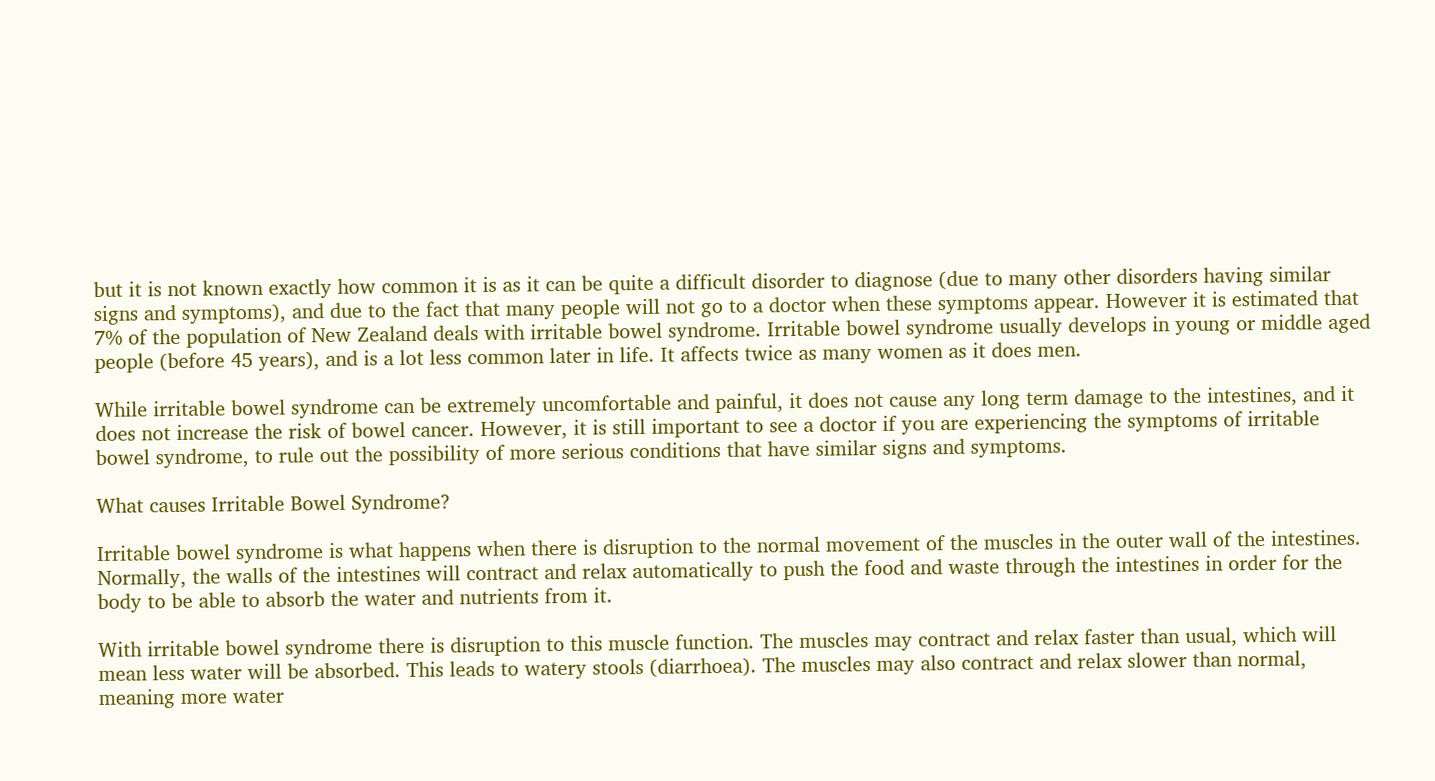but it is not known exactly how common it is as it can be quite a difficult disorder to diagnose (due to many other disorders having similar signs and symptoms), and due to the fact that many people will not go to a doctor when these symptoms appear. However it is estimated that 7% of the population of New Zealand deals with irritable bowel syndrome. Irritable bowel syndrome usually develops in young or middle aged people (before 45 years), and is a lot less common later in life. It affects twice as many women as it does men.

While irritable bowel syndrome can be extremely uncomfortable and painful, it does not cause any long term damage to the intestines, and it does not increase the risk of bowel cancer. However, it is still important to see a doctor if you are experiencing the symptoms of irritable bowel syndrome, to rule out the possibility of more serious conditions that have similar signs and symptoms.

What causes Irritable Bowel Syndrome?

Irritable bowel syndrome is what happens when there is disruption to the normal movement of the muscles in the outer wall of the intestines. Normally, the walls of the intestines will contract and relax automatically to push the food and waste through the intestines in order for the body to be able to absorb the water and nutrients from it.

With irritable bowel syndrome there is disruption to this muscle function. The muscles may contract and relax faster than usual, which will mean less water will be absorbed. This leads to watery stools (diarrhoea). The muscles may also contract and relax slower than normal, meaning more water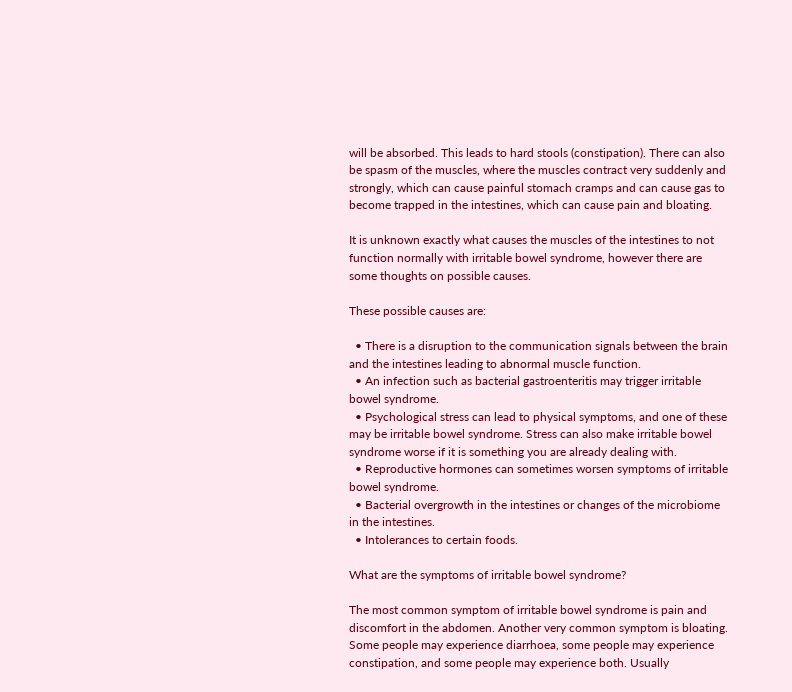will be absorbed. This leads to hard stools (constipation). There can also be spasm of the muscles, where the muscles contract very suddenly and strongly, which can cause painful stomach cramps and can cause gas to become trapped in the intestines, which can cause pain and bloating.

It is unknown exactly what causes the muscles of the intestines to not function normally with irritable bowel syndrome, however there are some thoughts on possible causes.

These possible causes are:

  • There is a disruption to the communication signals between the brain and the intestines leading to abnormal muscle function.
  • An infection such as bacterial gastroenteritis may trigger irritable bowel syndrome.
  • Psychological stress can lead to physical symptoms, and one of these may be irritable bowel syndrome. Stress can also make irritable bowel syndrome worse if it is something you are already dealing with.
  • Reproductive hormones can sometimes worsen symptoms of irritable bowel syndrome.
  • Bacterial overgrowth in the intestines or changes of the microbiome in the intestines.
  • Intolerances to certain foods.

What are the symptoms of irritable bowel syndrome?

The most common symptom of irritable bowel syndrome is pain and discomfort in the abdomen. Another very common symptom is bloating. Some people may experience diarrhoea, some people may experience constipation, and some people may experience both. Usually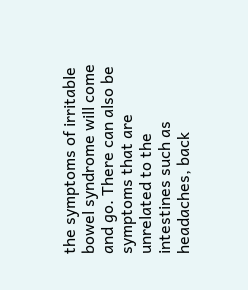the symptoms of irritable bowel syndrome will come and go. There can also be symptoms that are unrelated to the intestines such as headaches, back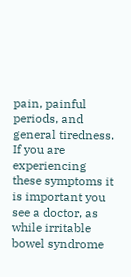pain, painful periods, and general tiredness. If you are experiencing these symptoms it is important you see a doctor, as while irritable bowel syndrome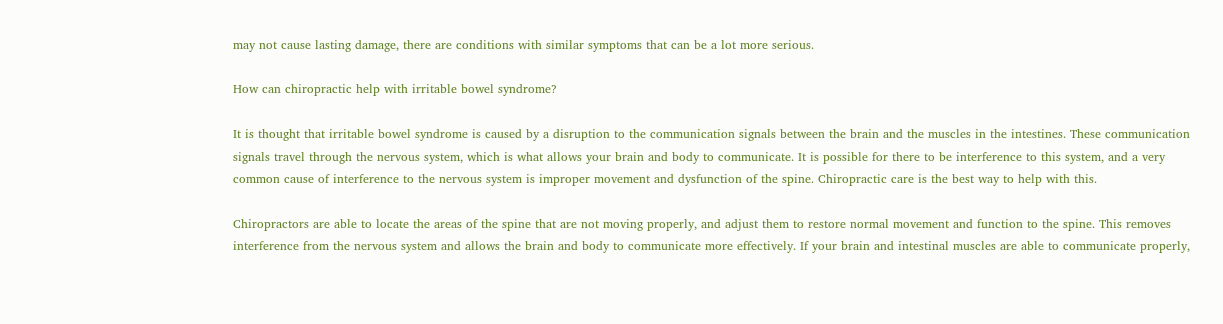may not cause lasting damage, there are conditions with similar symptoms that can be a lot more serious.

How can chiropractic help with irritable bowel syndrome?

It is thought that irritable bowel syndrome is caused by a disruption to the communication signals between the brain and the muscles in the intestines. These communication signals travel through the nervous system, which is what allows your brain and body to communicate. It is possible for there to be interference to this system, and a very common cause of interference to the nervous system is improper movement and dysfunction of the spine. Chiropractic care is the best way to help with this.

Chiropractors are able to locate the areas of the spine that are not moving properly, and adjust them to restore normal movement and function to the spine. This removes interference from the nervous system and allows the brain and body to communicate more effectively. If your brain and intestinal muscles are able to communicate properly,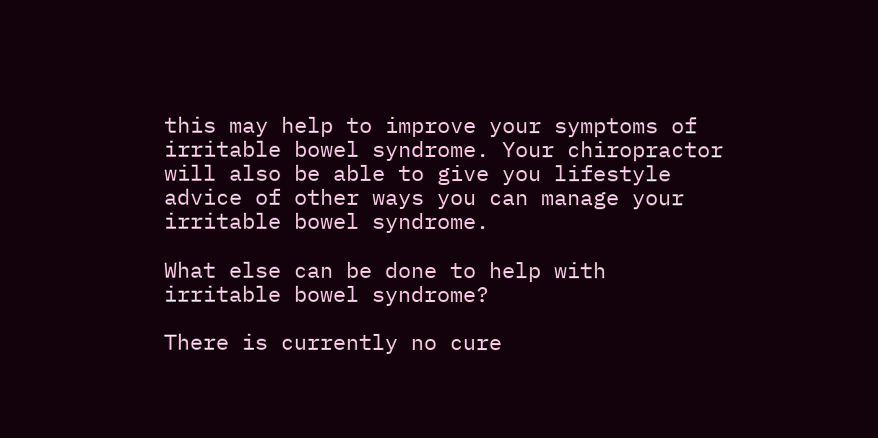this may help to improve your symptoms of irritable bowel syndrome. Your chiropractor will also be able to give you lifestyle advice of other ways you can manage your irritable bowel syndrome.

What else can be done to help with irritable bowel syndrome?

There is currently no cure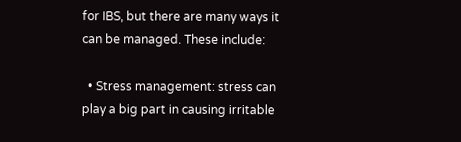for IBS, but there are many ways it can be managed. These include:

  • Stress management: stress can play a big part in causing irritable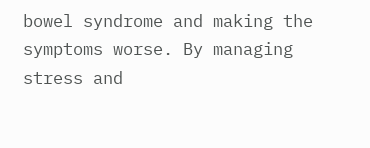bowel syndrome and making the symptoms worse. By managing stress and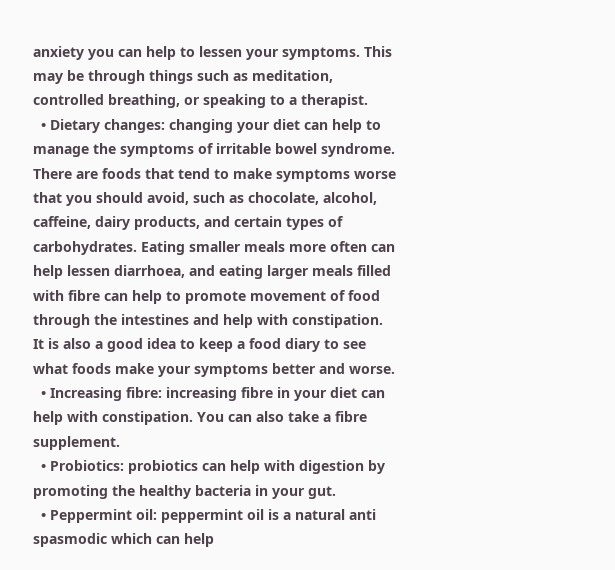anxiety you can help to lessen your symptoms. This may be through things such as meditation, controlled breathing, or speaking to a therapist.
  • Dietary changes: changing your diet can help to manage the symptoms of irritable bowel syndrome. There are foods that tend to make symptoms worse that you should avoid, such as chocolate, alcohol, caffeine, dairy products, and certain types of carbohydrates. Eating smaller meals more often can help lessen diarrhoea, and eating larger meals filled with fibre can help to promote movement of food through the intestines and help with constipation. It is also a good idea to keep a food diary to see what foods make your symptoms better and worse.
  • Increasing fibre: increasing fibre in your diet can help with constipation. You can also take a fibre supplement.
  • Probiotics: probiotics can help with digestion by promoting the healthy bacteria in your gut.
  • Peppermint oil: peppermint oil is a natural anti spasmodic which can help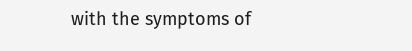with the symptoms of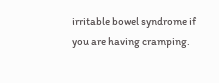irritable bowel syndrome if you are having cramping.